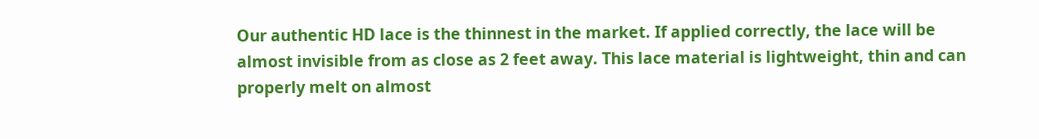Our authentic HD lace is the thinnest in the market. If applied correctly, the lace will be almost invisible from as close as 2 feet away. This lace material is lightweight, thin and can properly melt on almost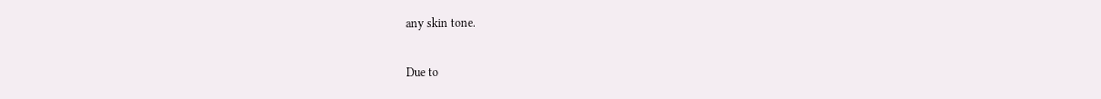any skin tone.

Due to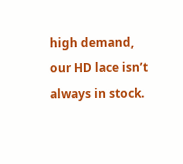high demand, our HD lace isn’t always in stock.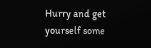Hurry and get yourself some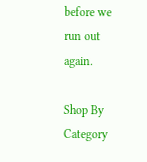before we run out again.

Shop By Category